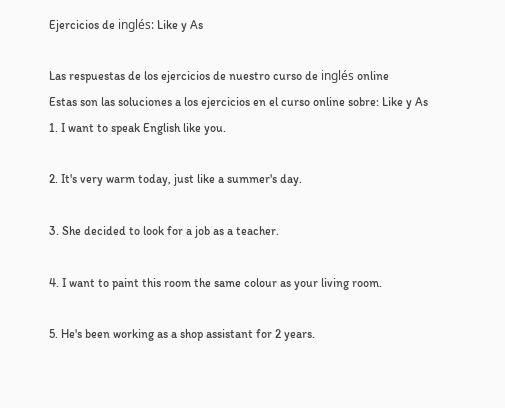Ejercicios de inglés: Like y As

Las respuestas de los ejercicios de nuestro curso de inglés online
Estas son las soluciones a los ejercicios en el curso online sobre: Like y As
1. I want to speak English like you.

2. It's very warm today, just like a summer's day.

3. She decided to look for a job as a teacher.

4. I want to paint this room the same colour as your living room.

5. He's been working as a shop assistant for 2 years.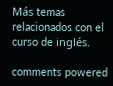Más temas relacionados con el curso de inglés.

comments powered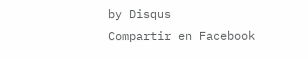by Disqus
Compartir en Facebook